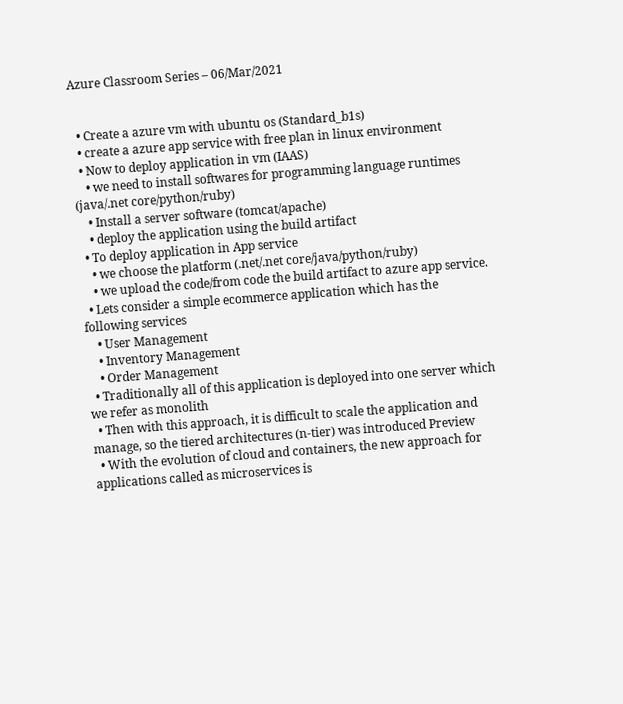Azure Classroom Series – 06/Mar/2021


  • Create a azure vm with ubuntu os (Standard_b1s)
  • create a azure app service with free plan in linux environment
  • Now to deploy application in vm (IAAS)
    • we need to install softwares for programming language runtimes (java/.net core/python/ruby)
    • Install a server software (tomcat/apache)
    • deploy the application using the build artifact
  • To deploy application in App service
    • we choose the platform (.net/.net core/java/python/ruby)
    • we upload the code/from code the build artifact to azure app service.
  • Lets consider a simple ecommerce application which has the following services
    • User Management
    • Inventory Management
    • Order Management
  • Traditionally all of this application is deployed into one server which we refer as monolith
  • Then with this approach, it is difficult to scale the application and manage, so the tiered architectures (n-tier) was introduced Preview
  • With the evolution of cloud and containers, the new approach for applications called as microservices is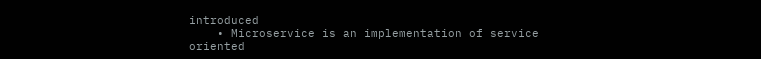introduced
    • Microservice is an implementation of service oriented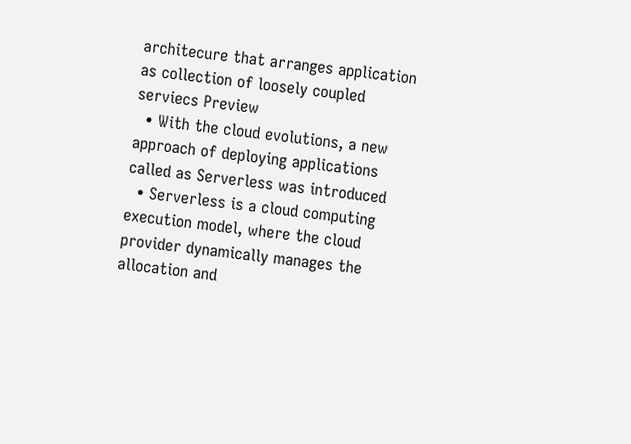architecure that arranges application as collection of loosely coupled serviecs Preview
  • With the cloud evolutions, a new approach of deploying applications called as Serverless was introduced
  • Serverless is a cloud computing execution model, where the cloud provider dynamically manages the allocation and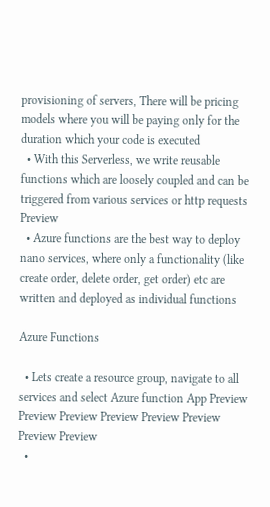provisioning of servers, There will be pricing models where you will be paying only for the duration which your code is executed
  • With this Serverless, we write reusable functions which are loosely coupled and can be triggered from various services or http requests Preview
  • Azure functions are the best way to deploy nano services, where only a functionality (like create order, delete order, get order) etc are written and deployed as individual functions

Azure Functions

  • Lets create a resource group, navigate to all services and select Azure function App Preview Preview Preview Preview Preview Preview Preview Preview
  •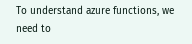To understand azure functions, we need to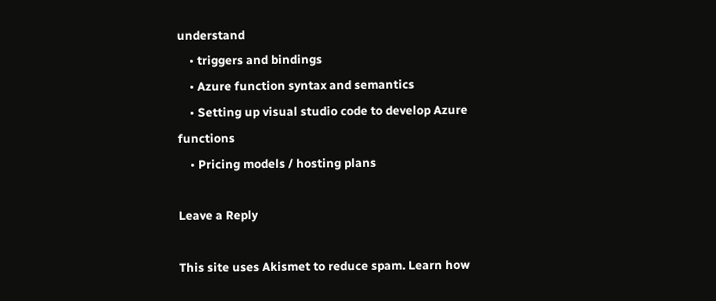understand
    • triggers and bindings
    • Azure function syntax and semantics
    • Setting up visual studio code to develop Azure functions
    • Pricing models / hosting plans

Leave a Reply

This site uses Akismet to reduce spam. Learn how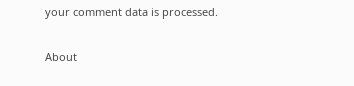your comment data is processed.

About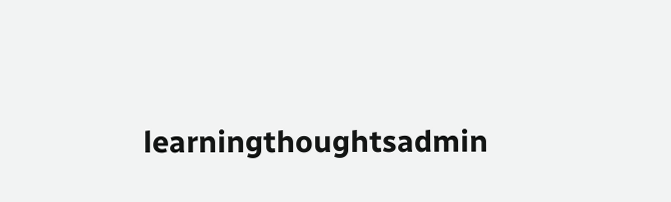learningthoughtsadmin